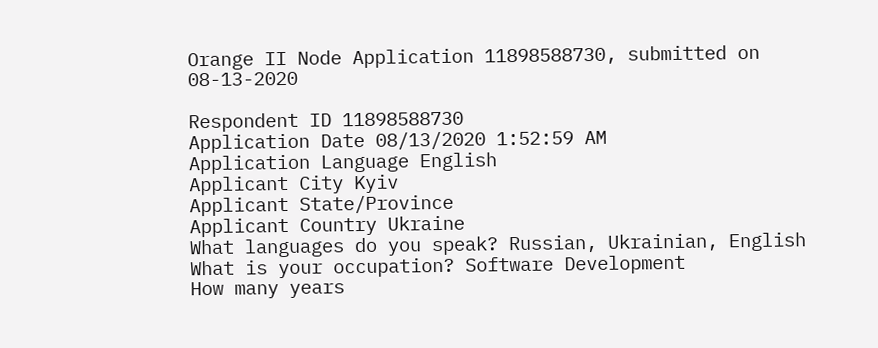Orange II Node Application 11898588730, submitted on 08-13-2020

Respondent ID 11898588730
Application Date 08/13/2020 1:52:59 AM
Application Language English
Applicant City Kyiv
Applicant State/Province
Applicant Country Ukraine
What languages do you speak? Russian, Ukrainian, English
What is your occupation? Software Development
How many years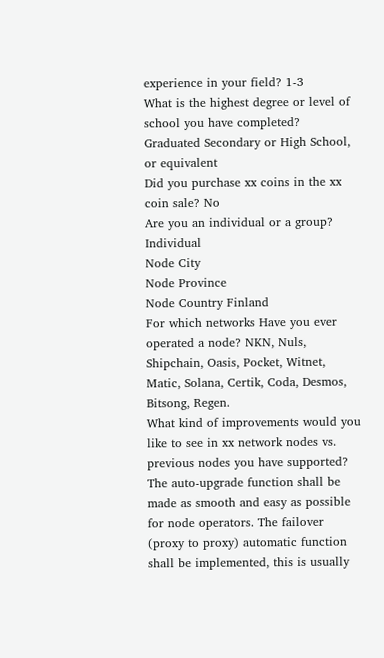experience in your field? 1-3
What is the highest degree or level of school you have completed? Graduated Secondary or High School, or equivalent
Did you purchase xx coins in the xx coin sale? No
Are you an individual or a group? Individual
Node City
Node Province
Node Country Finland
For which networks Have you ever operated a node? NKN, Nuls, Shipchain, Oasis, Pocket, Witnet, Matic, Solana, Certik, Coda, Desmos, Bitsong, Regen.
What kind of improvements would you like to see in xx network nodes vs. previous nodes you have supported? The auto-upgrade function shall be made as smooth and easy as possible for node operators. The failover (proxy to proxy) automatic function shall be implemented, this is usually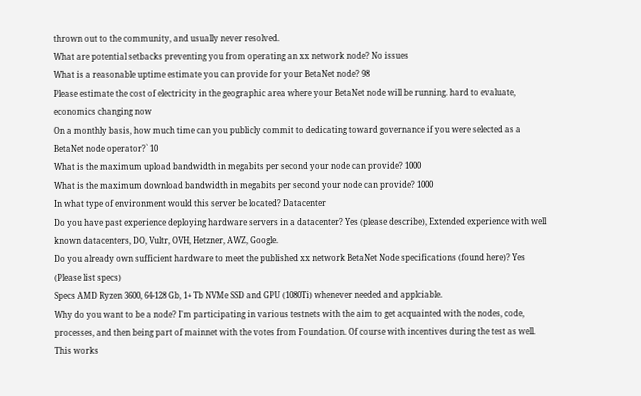thrown out to the community, and usually never resolved.
What are potential setbacks preventing you from operating an xx network node? No issues
What is a reasonable uptime estimate you can provide for your BetaNet node? 98
Please estimate the cost of electricity in the geographic area where your BetaNet node will be running. hard to evaluate, economics changing now
On a monthly basis, how much time can you publicly commit to dedicating toward governance if you were selected as a BetaNet node operator?` 10
What is the maximum upload bandwidth in megabits per second your node can provide? 1000
What is the maximum download bandwidth in megabits per second your node can provide? 1000
In what type of environment would this server be located? Datacenter
Do you have past experience deploying hardware servers in a datacenter? Yes (please describe), Extended experience with well known datacenters, DO, Vultr, OVH, Hetzner, AWZ, Google.
Do you already own sufficient hardware to meet the published xx network BetaNet Node specifications (found here)? Yes (Please list specs)
Specs AMD Ryzen 3600, 64-128 Gb, 1+ Tb NVMe SSD and GPU (1080Ti) whenever needed and applciable.
Why do you want to be a node? I'm participating in various testnets with the aim to get acquainted with the nodes, code, processes, and then being part of mainnet with the votes from Foundation. Of course with incentives during the test as well. This works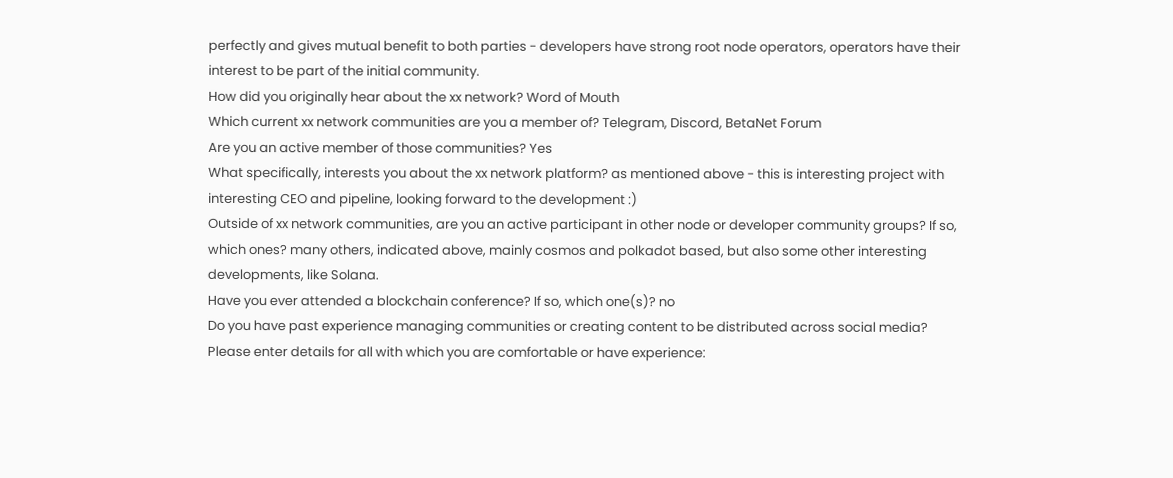perfectly and gives mutual benefit to both parties - developers have strong root node operators, operators have their interest to be part of the initial community.
How did you originally hear about the xx network? Word of Mouth
Which current xx network communities are you a member of? Telegram, Discord, BetaNet Forum
Are you an active member of those communities? Yes
What specifically, interests you about the xx network platform? as mentioned above - this is interesting project with interesting CEO and pipeline, looking forward to the development :)
Outside of xx network communities, are you an active participant in other node or developer community groups? If so, which ones? many others, indicated above, mainly cosmos and polkadot based, but also some other interesting developments, like Solana.
Have you ever attended a blockchain conference? If so, which one(s)? no
Do you have past experience managing communities or creating content to be distributed across social media? Please enter details for all with which you are comfortable or have experience: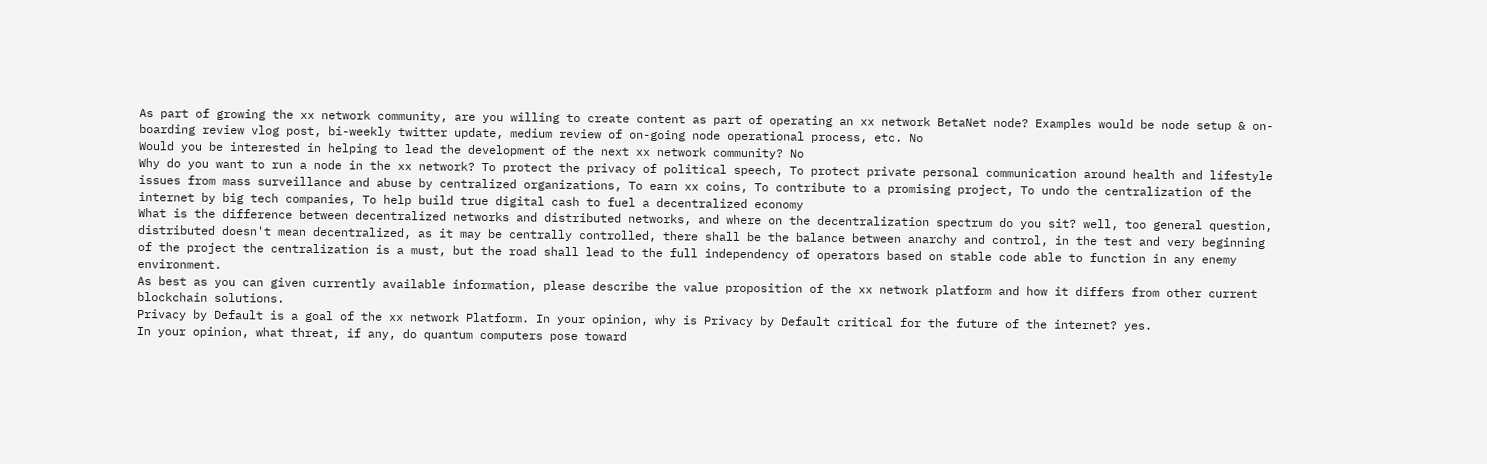As part of growing the xx network community, are you willing to create content as part of operating an xx network BetaNet node? Examples would be node setup & on-boarding review vlog post, bi-weekly twitter update, medium review of on-going node operational process, etc. No
Would you be interested in helping to lead the development of the next xx network community? No
Why do you want to run a node in the xx network? To protect the privacy of political speech, To protect private personal communication around health and lifestyle issues from mass surveillance and abuse by centralized organizations, To earn xx coins, To contribute to a promising project, To undo the centralization of the internet by big tech companies, To help build true digital cash to fuel a decentralized economy
What is the difference between decentralized networks and distributed networks, and where on the decentralization spectrum do you sit? well, too general question, distributed doesn't mean decentralized, as it may be centrally controlled, there shall be the balance between anarchy and control, in the test and very beginning of the project the centralization is a must, but the road shall lead to the full independency of operators based on stable code able to function in any enemy environment.
As best as you can given currently available information, please describe the value proposition of the xx network platform and how it differs from other current blockchain solutions.
Privacy by Default is a goal of the xx network Platform. In your opinion, why is Privacy by Default critical for the future of the internet? yes.
In your opinion, what threat, if any, do quantum computers pose toward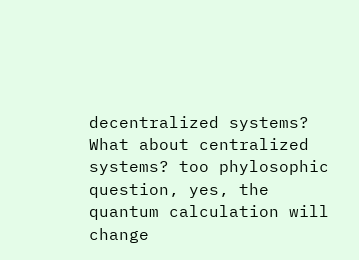decentralized systems? What about centralized systems? too phylosophic question, yes, the quantum calculation will change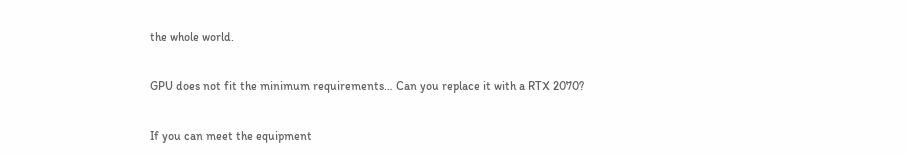the whole world.

GPU does not fit the minimum requirements… Can you replace it with a RTX 2070?

If you can meet the equipment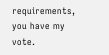requirements, you have my vote.